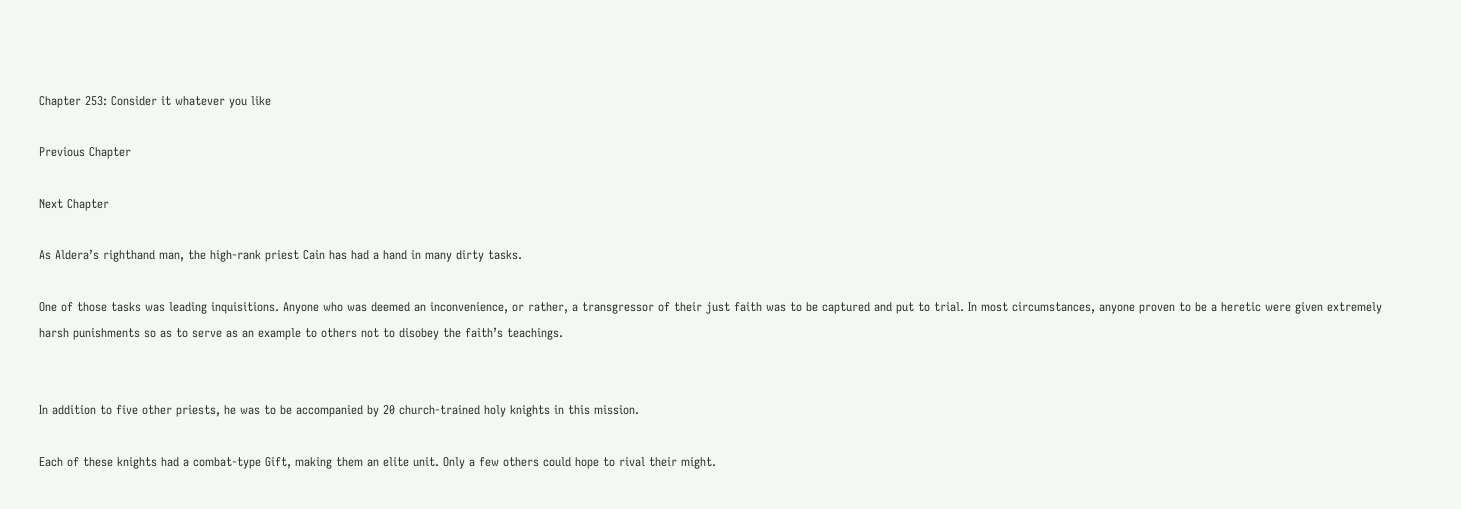Chapter 253: Consider it whatever you like

Previous Chapter

Next Chapter

As Aldera’s righthand man, the high-rank priest Cain has had a hand in many dirty tasks.

One of those tasks was leading inquisitions. Anyone who was deemed an inconvenience, or rather, a transgressor of their just faith was to be captured and put to trial. In most circumstances, anyone proven to be a heretic were given extremely harsh punishments so as to serve as an example to others not to disobey the faith’s teachings.


In addition to five other priests, he was to be accompanied by 20 church-trained holy knights in this mission.

Each of these knights had a combat-type Gift, making them an elite unit. Only a few others could hope to rival their might.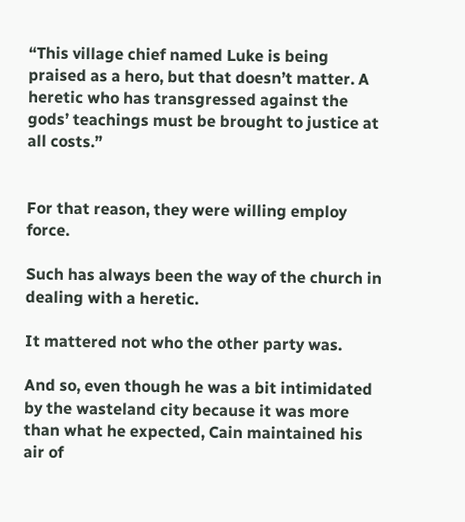“This village chief named Luke is being praised as a hero, but that doesn’t matter. A heretic who has transgressed against the gods’ teachings must be brought to justice at all costs.”


For that reason, they were willing employ force.

Such has always been the way of the church in dealing with a heretic.

It mattered not who the other party was.

And so, even though he was a bit intimidated by the wasteland city because it was more than what he expected, Cain maintained his air of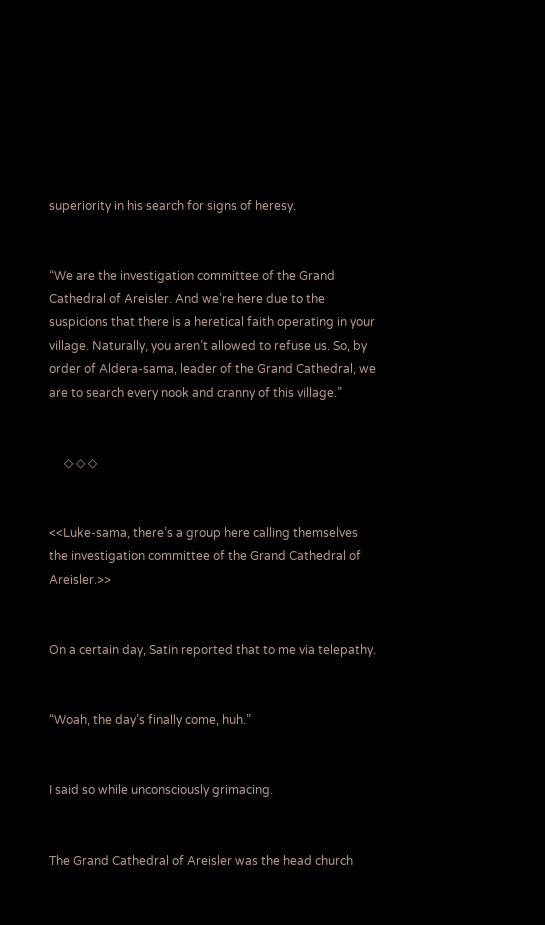superiority in his search for signs of heresy.


“We are the investigation committee of the Grand Cathedral of Areisler. And we’re here due to the suspicions that there is a heretical faith operating in your village. Naturally, you aren’t allowed to refuse us. So, by order of Aldera-sama, leader of the Grand Cathedral, we are to search every nook and cranny of this village.”


     ◇ ◇ ◇


<<Luke-sama, there’s a group here calling themselves the investigation committee of the Grand Cathedral of Areisler.>>


On a certain day, Satin reported that to me via telepathy.


“Woah, the day’s finally come, huh.”


I said so while unconsciously grimacing.


The Grand Cathedral of Areisler was the head church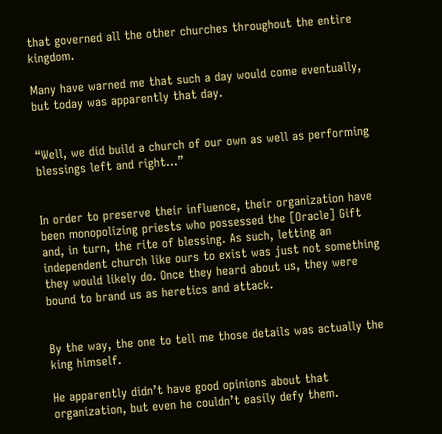that governed all the other churches throughout the entire kingdom.

Many have warned me that such a day would come eventually, but today was apparently that day.


“Well, we did build a church of our own as well as performing blessings left and right…”


In order to preserve their influence, their organization have been monopolizing priests who possessed the [Oracle] Gift and, in turn, the rite of blessing. As such, letting an independent church like ours to exist was just not something they would likely do. Once they heard about us, they were bound to brand us as heretics and attack.


By the way, the one to tell me those details was actually the king himself.

He apparently didn’t have good opinions about that organization, but even he couldn’t easily defy them.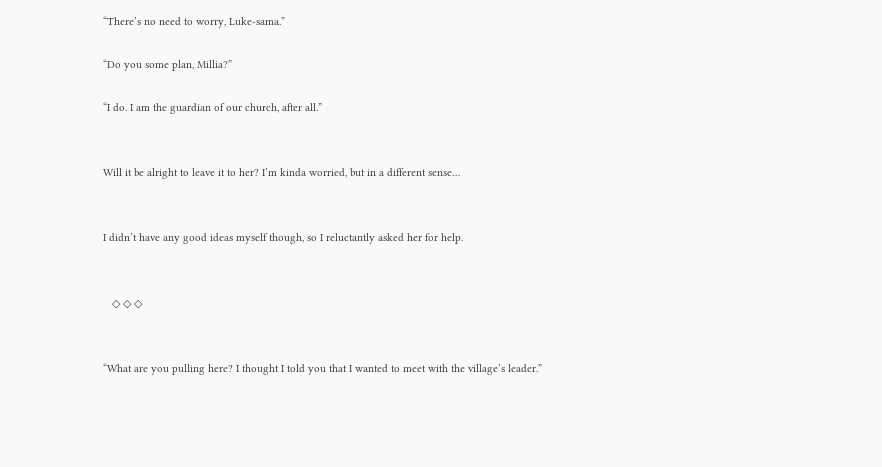“There’s no need to worry, Luke-sama.”

“Do you some plan, Millia?”

“I do. I am the guardian of our church, after all.”


Will it be alright to leave it to her? I’m kinda worried, but in a different sense…


I didn’t have any good ideas myself though, so I reluctantly asked her for help.


   ◇ ◇ ◇


“What are you pulling here? I thought I told you that I wanted to meet with the village’s leader.”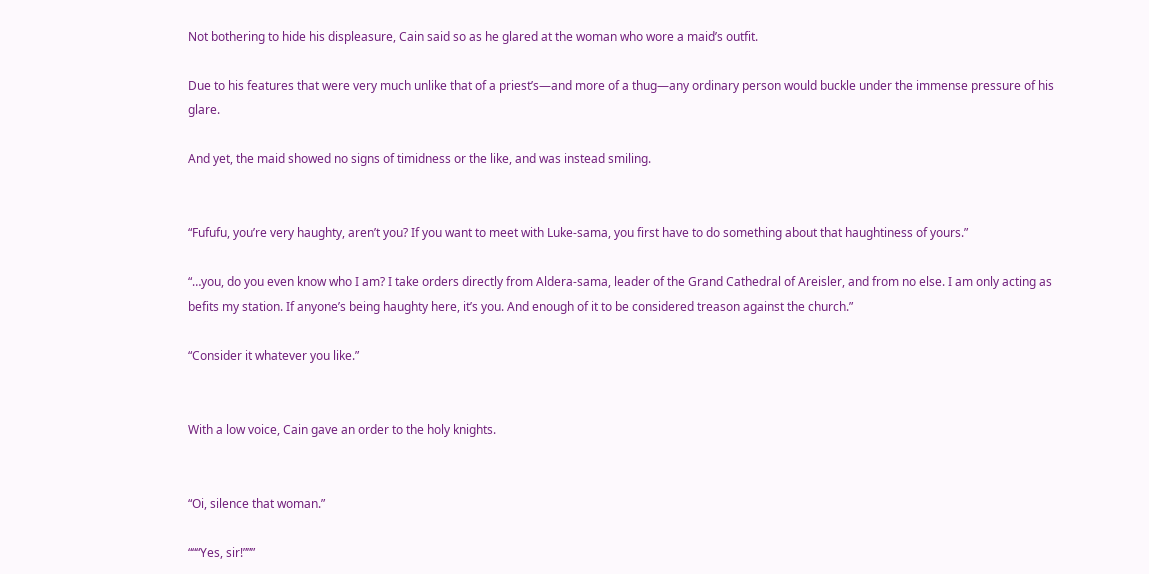Not bothering to hide his displeasure, Cain said so as he glared at the woman who wore a maid’s outfit.

Due to his features that were very much unlike that of a priest’s—and more of a thug—any ordinary person would buckle under the immense pressure of his glare.

And yet, the maid showed no signs of timidness or the like, and was instead smiling.


“Fufufu, you’re very haughty, aren’t you? If you want to meet with Luke-sama, you first have to do something about that haughtiness of yours.”

“…you, do you even know who I am? I take orders directly from Aldera-sama, leader of the Grand Cathedral of Areisler, and from no else. I am only acting as befits my station. If anyone’s being haughty here, it’s you. And enough of it to be considered treason against the church.”

“Consider it whatever you like.”


With a low voice, Cain gave an order to the holy knights.


“Oi, silence that woman.”

“““Yes, sir!”””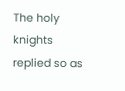The holy knights replied so as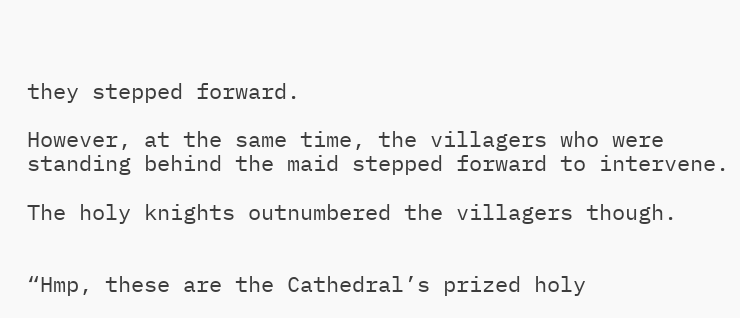they stepped forward.

However, at the same time, the villagers who were standing behind the maid stepped forward to intervene.

The holy knights outnumbered the villagers though.


“Hmp, these are the Cathedral’s prized holy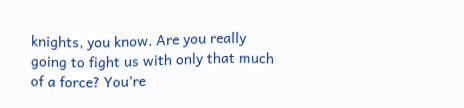knights, you know. Are you really going to fight us with only that much of a force? You’re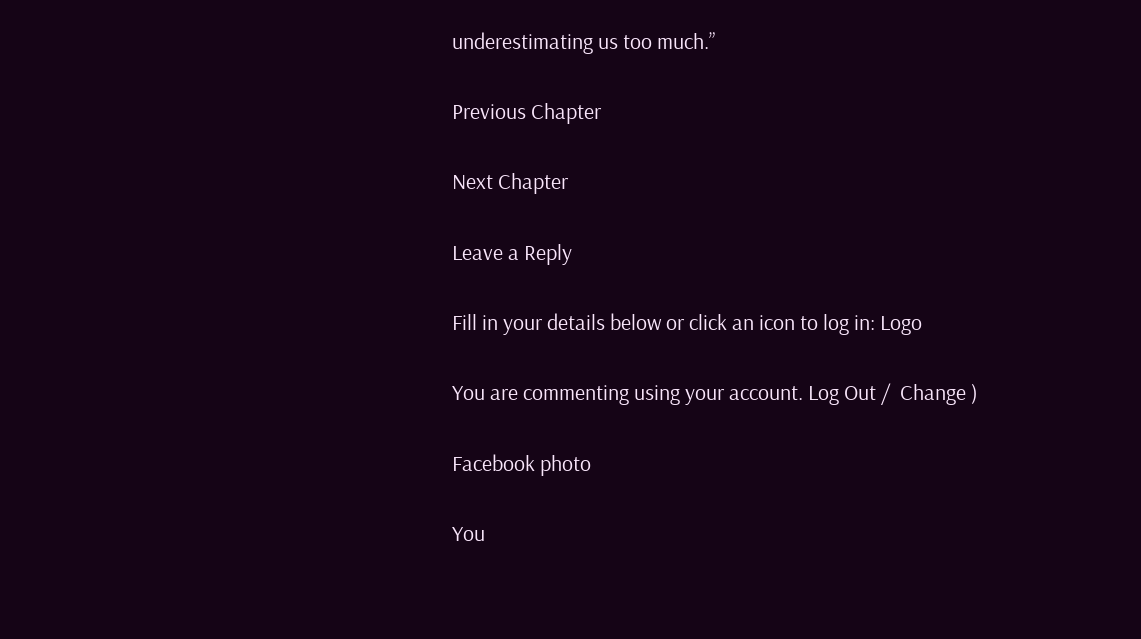underestimating us too much.”

Previous Chapter

Next Chapter

Leave a Reply

Fill in your details below or click an icon to log in: Logo

You are commenting using your account. Log Out /  Change )

Facebook photo

You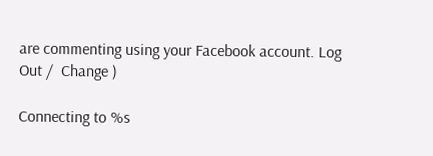are commenting using your Facebook account. Log Out /  Change )

Connecting to %s